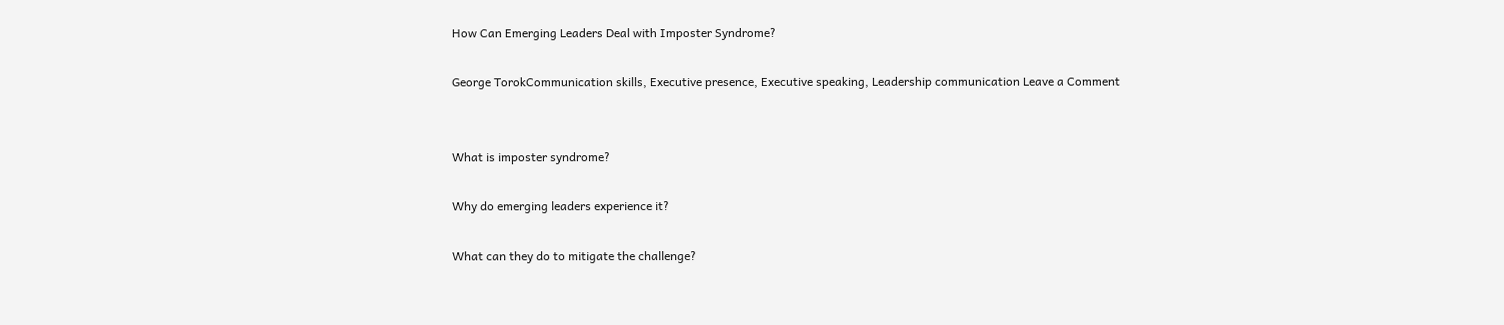How Can Emerging Leaders Deal with Imposter Syndrome?

George TorokCommunication skills, Executive presence, Executive speaking, Leadership communication Leave a Comment


What is imposter syndrome?

Why do emerging leaders experience it?

What can they do to mitigate the challenge?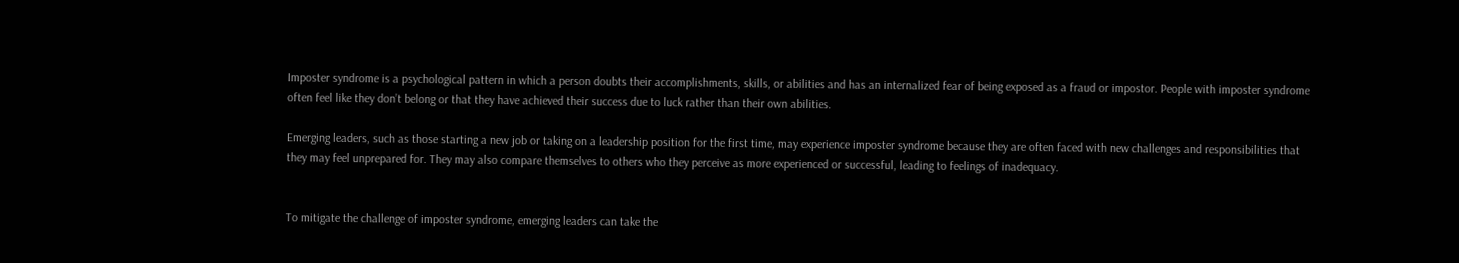Imposter syndrome is a psychological pattern in which a person doubts their accomplishments, skills, or abilities and has an internalized fear of being exposed as a fraud or impostor. People with imposter syndrome often feel like they don’t belong or that they have achieved their success due to luck rather than their own abilities.

Emerging leaders, such as those starting a new job or taking on a leadership position for the first time, may experience imposter syndrome because they are often faced with new challenges and responsibilities that they may feel unprepared for. They may also compare themselves to others who they perceive as more experienced or successful, leading to feelings of inadequacy.


To mitigate the challenge of imposter syndrome, emerging leaders can take the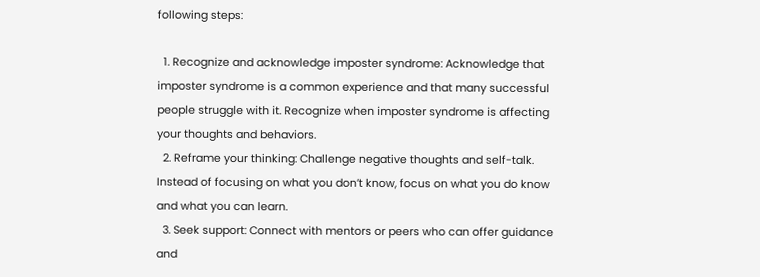following steps:

  1. Recognize and acknowledge imposter syndrome: Acknowledge that imposter syndrome is a common experience and that many successful people struggle with it. Recognize when imposter syndrome is affecting your thoughts and behaviors.
  2. Reframe your thinking: Challenge negative thoughts and self-talk. Instead of focusing on what you don’t know, focus on what you do know and what you can learn.
  3. Seek support: Connect with mentors or peers who can offer guidance and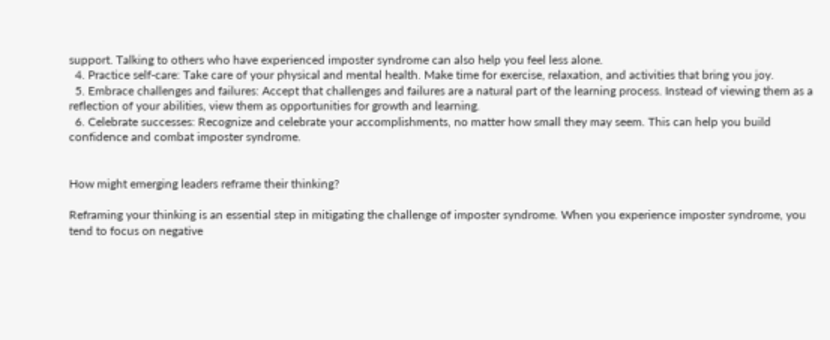support. Talking to others who have experienced imposter syndrome can also help you feel less alone.
  4. Practice self-care: Take care of your physical and mental health. Make time for exercise, relaxation, and activities that bring you joy.
  5. Embrace challenges and failures: Accept that challenges and failures are a natural part of the learning process. Instead of viewing them as a reflection of your abilities, view them as opportunities for growth and learning.
  6. Celebrate successes: Recognize and celebrate your accomplishments, no matter how small they may seem. This can help you build confidence and combat imposter syndrome.


How might emerging leaders reframe their thinking?

Reframing your thinking is an essential step in mitigating the challenge of imposter syndrome. When you experience imposter syndrome, you tend to focus on negative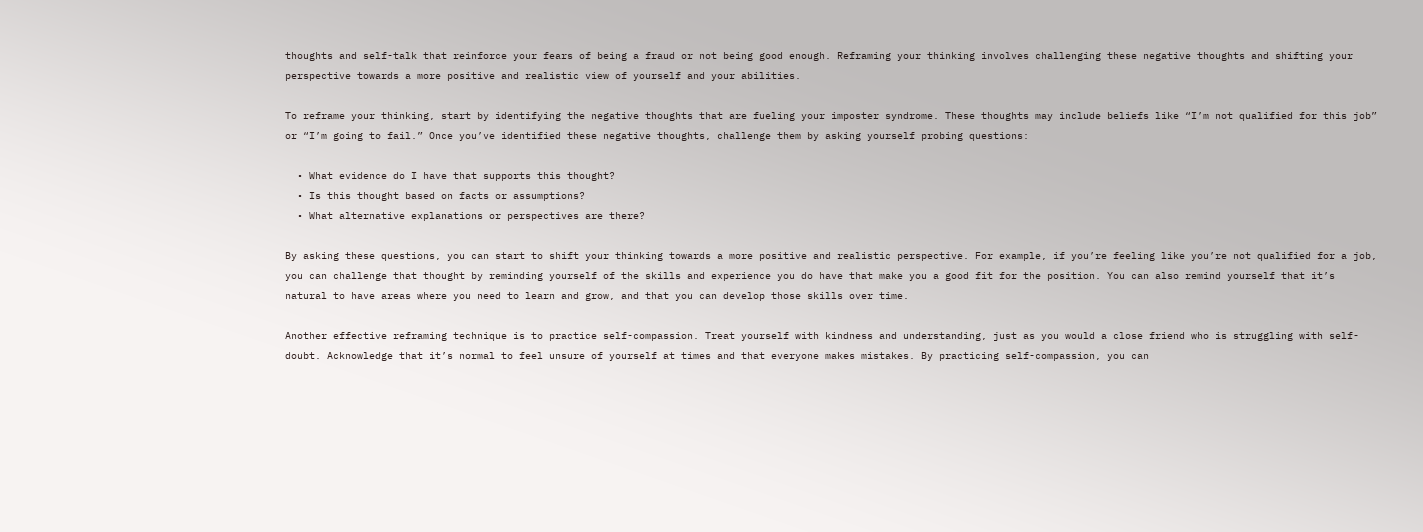thoughts and self-talk that reinforce your fears of being a fraud or not being good enough. Reframing your thinking involves challenging these negative thoughts and shifting your perspective towards a more positive and realistic view of yourself and your abilities.

To reframe your thinking, start by identifying the negative thoughts that are fueling your imposter syndrome. These thoughts may include beliefs like “I’m not qualified for this job” or “I’m going to fail.” Once you’ve identified these negative thoughts, challenge them by asking yourself probing questions:

  • What evidence do I have that supports this thought?
  • Is this thought based on facts or assumptions?
  • What alternative explanations or perspectives are there?

By asking these questions, you can start to shift your thinking towards a more positive and realistic perspective. For example, if you’re feeling like you’re not qualified for a job, you can challenge that thought by reminding yourself of the skills and experience you do have that make you a good fit for the position. You can also remind yourself that it’s natural to have areas where you need to learn and grow, and that you can develop those skills over time.

Another effective reframing technique is to practice self-compassion. Treat yourself with kindness and understanding, just as you would a close friend who is struggling with self-doubt. Acknowledge that it’s normal to feel unsure of yourself at times and that everyone makes mistakes. By practicing self-compassion, you can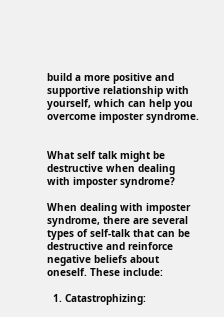build a more positive and supportive relationship with yourself, which can help you overcome imposter syndrome.


What self talk might be destructive when dealing with imposter syndrome?

When dealing with imposter syndrome, there are several types of self-talk that can be destructive and reinforce negative beliefs about oneself. These include:

  1. Catastrophizing: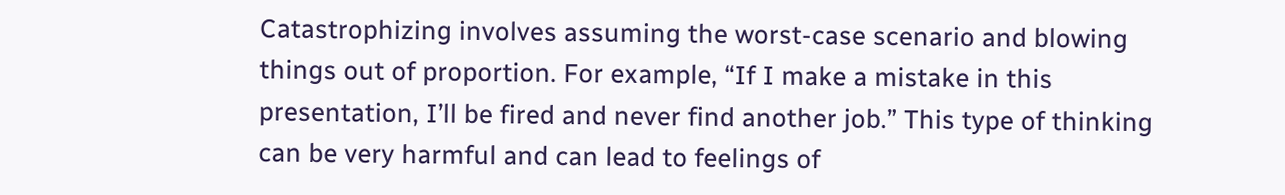Catastrophizing involves assuming the worst-case scenario and blowing things out of proportion. For example, “If I make a mistake in this presentation, I’ll be fired and never find another job.” This type of thinking can be very harmful and can lead to feelings of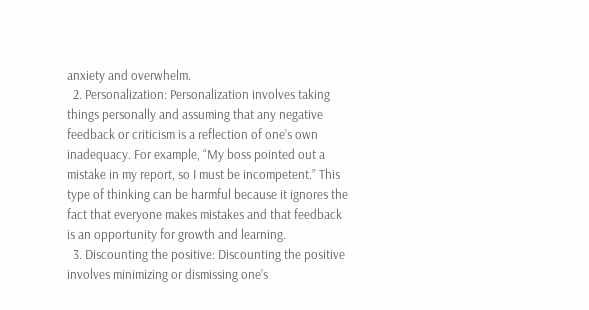anxiety and overwhelm.
  2. Personalization: Personalization involves taking things personally and assuming that any negative feedback or criticism is a reflection of one’s own inadequacy. For example, “My boss pointed out a mistake in my report, so I must be incompetent.” This type of thinking can be harmful because it ignores the fact that everyone makes mistakes and that feedback is an opportunity for growth and learning.
  3. Discounting the positive: Discounting the positive involves minimizing or dismissing one’s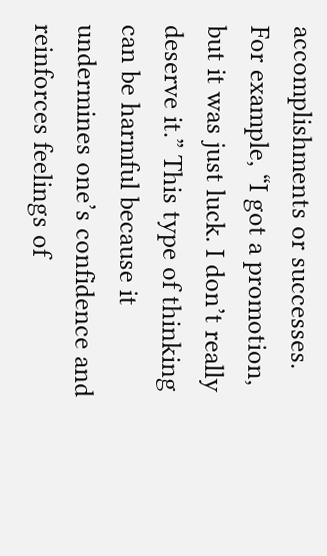accomplishments or successes. For example, “I got a promotion, but it was just luck. I don’t really deserve it.” This type of thinking can be harmful because it undermines one’s confidence and reinforces feelings of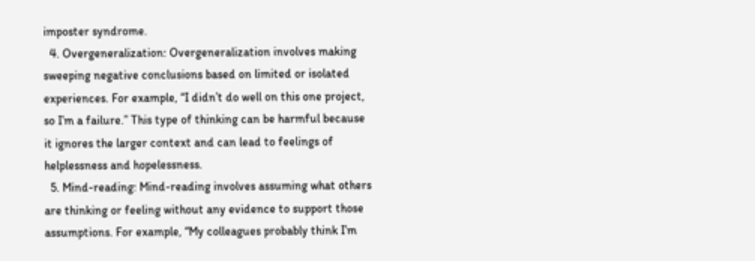imposter syndrome.
  4. Overgeneralization: Overgeneralization involves making sweeping negative conclusions based on limited or isolated experiences. For example, “I didn’t do well on this one project, so I’m a failure.” This type of thinking can be harmful because it ignores the larger context and can lead to feelings of helplessness and hopelessness.
  5. Mind-reading: Mind-reading involves assuming what others are thinking or feeling without any evidence to support those assumptions. For example, “My colleagues probably think I’m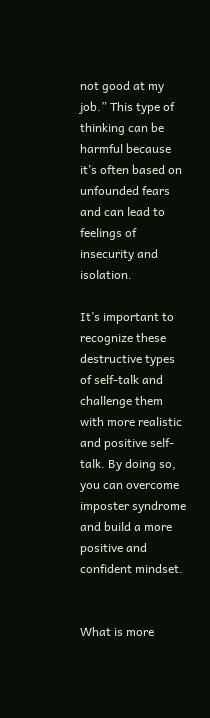not good at my job.” This type of thinking can be harmful because it’s often based on unfounded fears and can lead to feelings of insecurity and isolation.

It’s important to recognize these destructive types of self-talk and challenge them with more realistic and positive self-talk. By doing so, you can overcome imposter syndrome and build a more positive and confident mindset.


What is more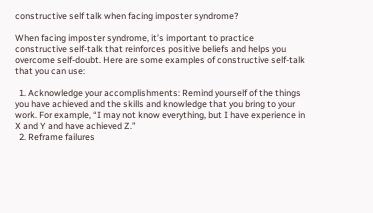constructive self talk when facing imposter syndrome?

When facing imposter syndrome, it’s important to practice constructive self-talk that reinforces positive beliefs and helps you overcome self-doubt. Here are some examples of constructive self-talk that you can use:

  1. Acknowledge your accomplishments: Remind yourself of the things you have achieved and the skills and knowledge that you bring to your work. For example, “I may not know everything, but I have experience in X and Y and have achieved Z.”
  2. Reframe failures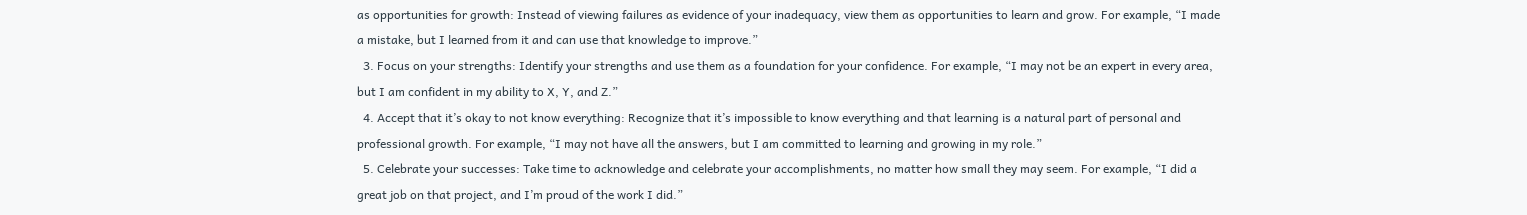as opportunities for growth: Instead of viewing failures as evidence of your inadequacy, view them as opportunities to learn and grow. For example, “I made a mistake, but I learned from it and can use that knowledge to improve.”
  3. Focus on your strengths: Identify your strengths and use them as a foundation for your confidence. For example, “I may not be an expert in every area, but I am confident in my ability to X, Y, and Z.”
  4. Accept that it’s okay to not know everything: Recognize that it’s impossible to know everything and that learning is a natural part of personal and professional growth. For example, “I may not have all the answers, but I am committed to learning and growing in my role.”
  5. Celebrate your successes: Take time to acknowledge and celebrate your accomplishments, no matter how small they may seem. For example, “I did a great job on that project, and I’m proud of the work I did.”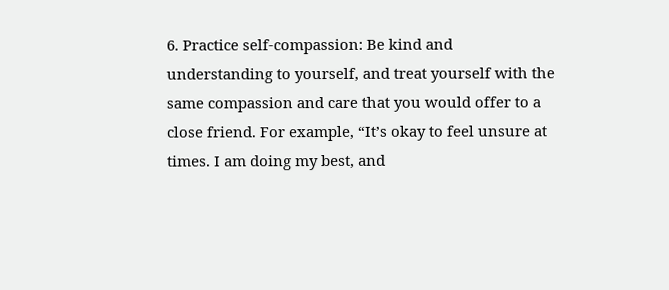6. Practice self-compassion: Be kind and understanding to yourself, and treat yourself with the same compassion and care that you would offer to a close friend. For example, “It’s okay to feel unsure at times. I am doing my best, and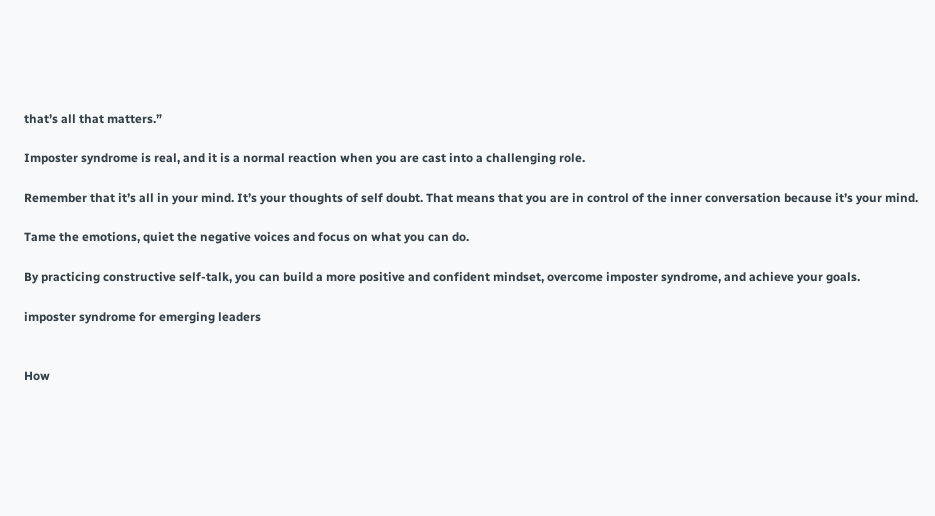that’s all that matters.”

Imposter syndrome is real, and it is a normal reaction when you are cast into a challenging role.

Remember that it’s all in your mind. It’s your thoughts of self doubt. That means that you are in control of the inner conversation because it’s your mind.

Tame the emotions, quiet the negative voices and focus on what you can do.

By practicing constructive self-talk, you can build a more positive and confident mindset, overcome imposter syndrome, and achieve your goals.

imposter syndrome for emerging leaders


How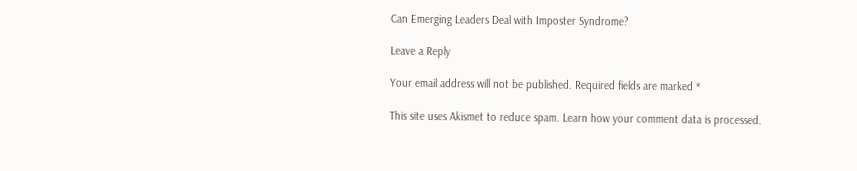Can Emerging Leaders Deal with Imposter Syndrome?

Leave a Reply

Your email address will not be published. Required fields are marked *

This site uses Akismet to reduce spam. Learn how your comment data is processed.